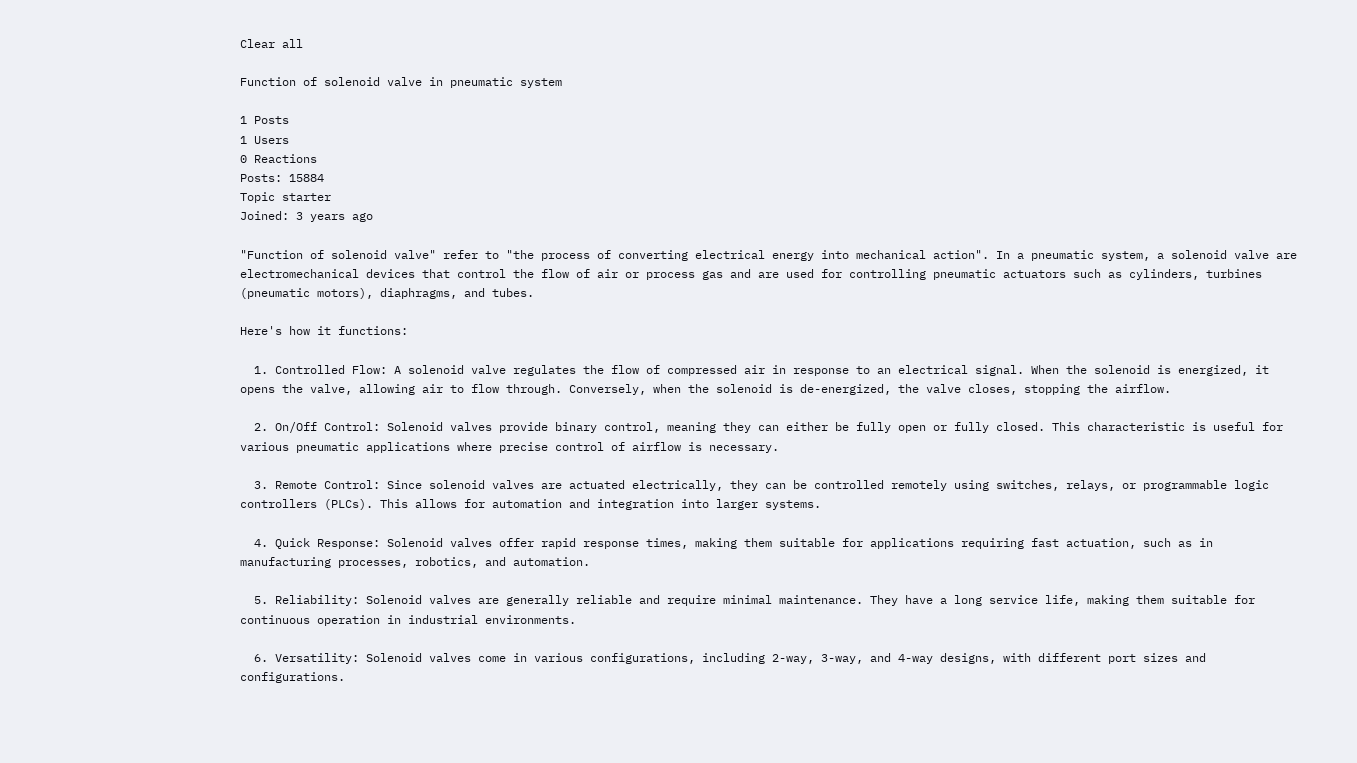Clear all

Function of solenoid valve in pneumatic system

1 Posts
1 Users
0 Reactions
Posts: 15884
Topic starter
Joined: 3 years ago

"Function of solenoid valve" refer to "the process of converting electrical energy into mechanical action". In a pneumatic system, a solenoid valve are electromechanical devices that control the flow of air or process gas and are used for controlling pneumatic actuators such as cylinders, turbines (pneumatic motors), diaphragms, and tubes.

Here's how it functions:

  1. Controlled Flow: A solenoid valve regulates the flow of compressed air in response to an electrical signal. When the solenoid is energized, it opens the valve, allowing air to flow through. Conversely, when the solenoid is de-energized, the valve closes, stopping the airflow.

  2. On/Off Control: Solenoid valves provide binary control, meaning they can either be fully open or fully closed. This characteristic is useful for various pneumatic applications where precise control of airflow is necessary.

  3. Remote Control: Since solenoid valves are actuated electrically, they can be controlled remotely using switches, relays, or programmable logic controllers (PLCs). This allows for automation and integration into larger systems.

  4. Quick Response: Solenoid valves offer rapid response times, making them suitable for applications requiring fast actuation, such as in manufacturing processes, robotics, and automation.

  5. Reliability: Solenoid valves are generally reliable and require minimal maintenance. They have a long service life, making them suitable for continuous operation in industrial environments.

  6. Versatility: Solenoid valves come in various configurations, including 2-way, 3-way, and 4-way designs, with different port sizes and configurations.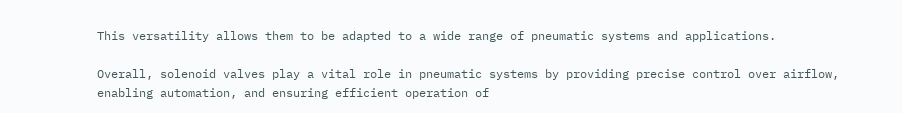This versatility allows them to be adapted to a wide range of pneumatic systems and applications.

Overall, solenoid valves play a vital role in pneumatic systems by providing precise control over airflow, enabling automation, and ensuring efficient operation of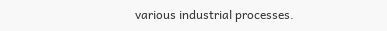various industrial processes.